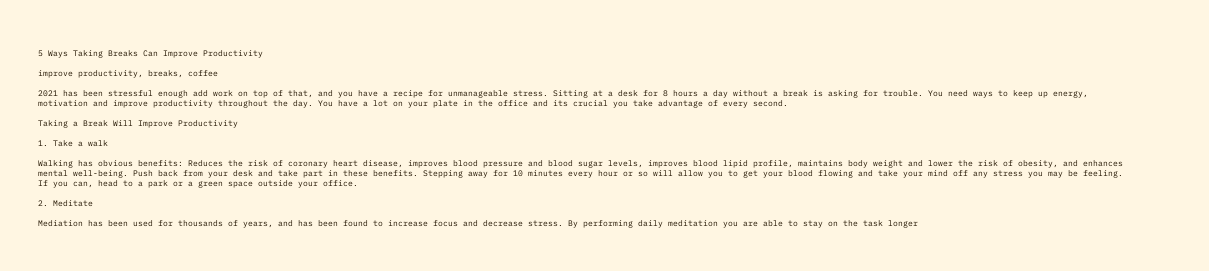5 Ways Taking Breaks Can Improve Productivity

improve productivity, breaks, coffee

2021 has been stressful enough add work on top of that, and you have a recipe for unmanageable stress. Sitting at a desk for 8 hours a day without a break is asking for trouble. You need ways to keep up energy, motivation and improve productivity throughout the day. You have a lot on your plate in the office and its crucial you take advantage of every second.

Taking a Break Will Improve Productivity

1. Take a walk

Walking has obvious benefits: Reduces the risk of coronary heart disease, improves blood pressure and blood sugar levels, improves blood lipid profile, maintains body weight and lower the risk of obesity, and enhances mental well-being. Push back from your desk and take part in these benefits. Stepping away for 10 minutes every hour or so will allow you to get your blood flowing and take your mind off any stress you may be feeling. If you can, head to a park or a green space outside your office.

2. Meditate

Mediation has been used for thousands of years, and has been found to increase focus and decrease stress. By performing daily meditation you are able to stay on the task longer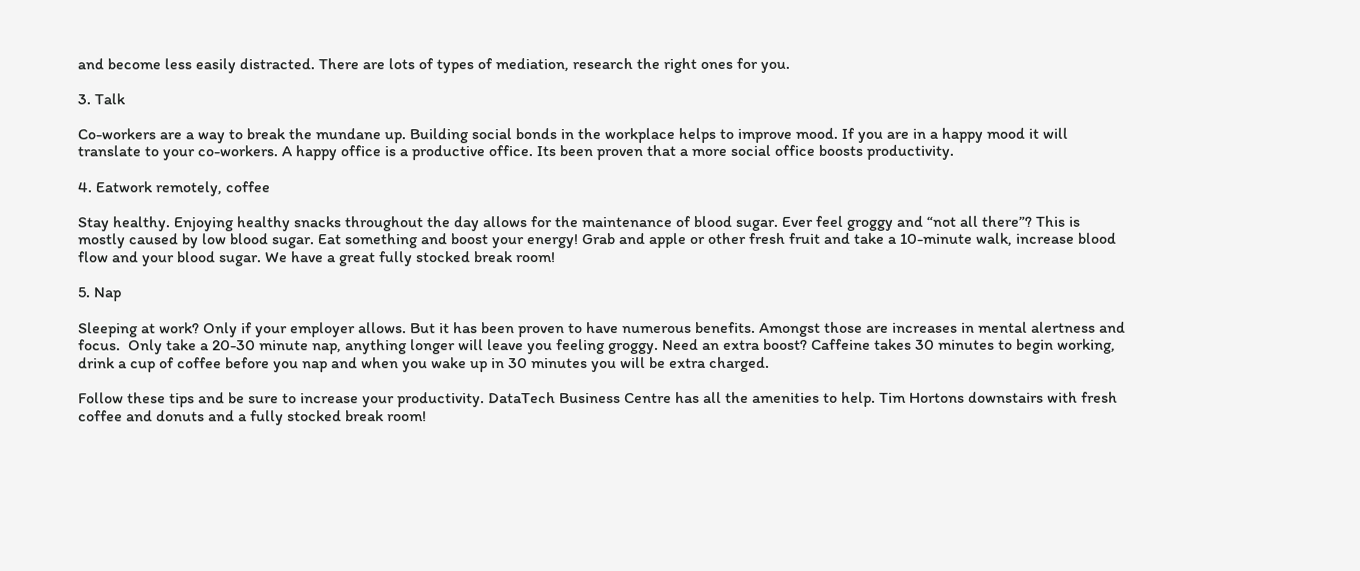and become less easily distracted. There are lots of types of mediation, research the right ones for you.

3. Talk

Co-workers are a way to break the mundane up. Building social bonds in the workplace helps to improve mood. If you are in a happy mood it will translate to your co-workers. A happy office is a productive office. Its been proven that a more social office boosts productivity.

4. Eatwork remotely, coffee

Stay healthy. Enjoying healthy snacks throughout the day allows for the maintenance of blood sugar. Ever feel groggy and “not all there”? This is mostly caused by low blood sugar. Eat something and boost your energy! Grab and apple or other fresh fruit and take a 10-minute walk, increase blood flow and your blood sugar. We have a great fully stocked break room!

5. Nap

Sleeping at work? Only if your employer allows. But it has been proven to have numerous benefits. Amongst those are increases in mental alertness and focus.  Only take a 20-30 minute nap, anything longer will leave you feeling groggy. Need an extra boost? Caffeine takes 30 minutes to begin working, drink a cup of coffee before you nap and when you wake up in 30 minutes you will be extra charged.

Follow these tips and be sure to increase your productivity. DataTech Business Centre has all the amenities to help. Tim Hortons downstairs with fresh coffee and donuts and a fully stocked break room!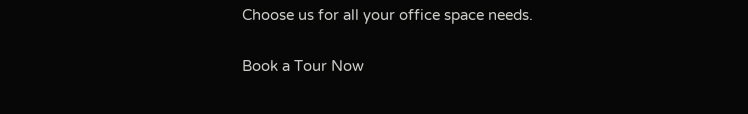Choose us for all your office space needs.

Book a Tour Now